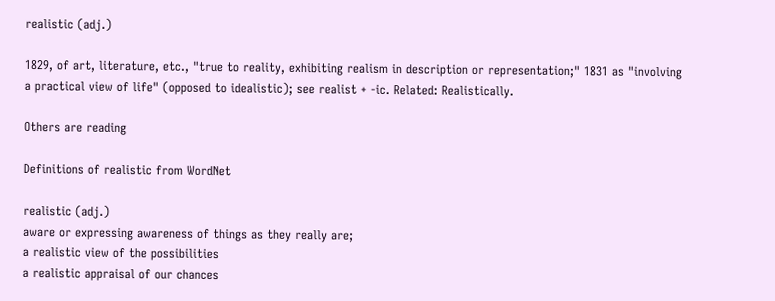realistic (adj.)

1829, of art, literature, etc., "true to reality, exhibiting realism in description or representation;" 1831 as "involving a practical view of life" (opposed to idealistic); see realist + -ic. Related: Realistically.

Others are reading

Definitions of realistic from WordNet

realistic (adj.)
aware or expressing awareness of things as they really are;
a realistic view of the possibilities
a realistic appraisal of our chances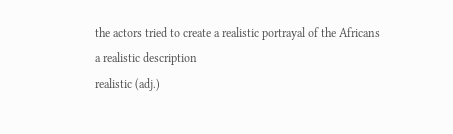the actors tried to create a realistic portrayal of the Africans
a realistic description
realistic (adj.)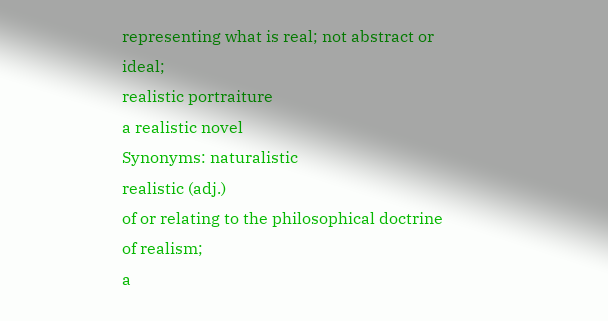representing what is real; not abstract or ideal;
realistic portraiture
a realistic novel
Synonyms: naturalistic
realistic (adj.)
of or relating to the philosophical doctrine of realism;
a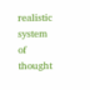realistic system of thought